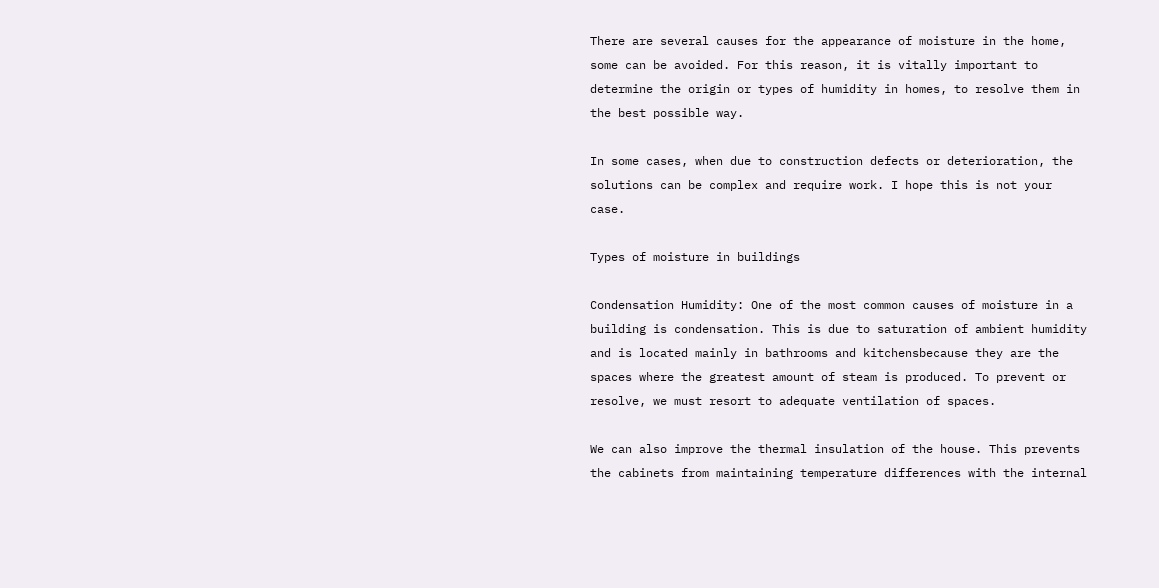There are several causes for the appearance of moisture in the home, some can be avoided. For this reason, it is vitally important to determine the origin or types of humidity in homes, to resolve them in the best possible way.

In some cases, when due to construction defects or deterioration, the solutions can be complex and require work. I hope this is not your case.

Types of moisture in buildings

Condensation Humidity: One of the most common causes of moisture in a building is condensation. This is due to saturation of ambient humidity and is located mainly in bathrooms and kitchensbecause they are the spaces where the greatest amount of steam is produced. To prevent or resolve, we must resort to adequate ventilation of spaces.

We can also improve the thermal insulation of the house. This prevents the cabinets from maintaining temperature differences with the internal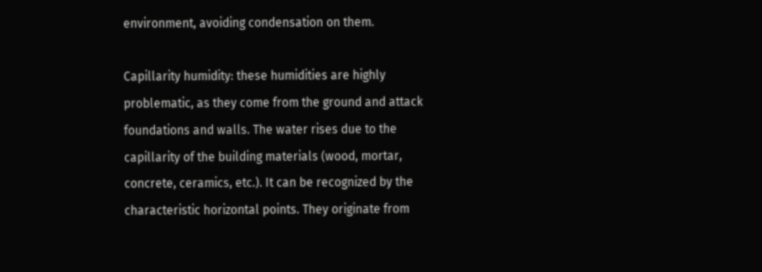environment, avoiding condensation on them.

Capillarity humidity: these humidities are highly problematic, as they come from the ground and attack foundations and walls. The water rises due to the capillarity of the building materials (wood, mortar, concrete, ceramics, etc.). It can be recognized by the characteristic horizontal points. They originate from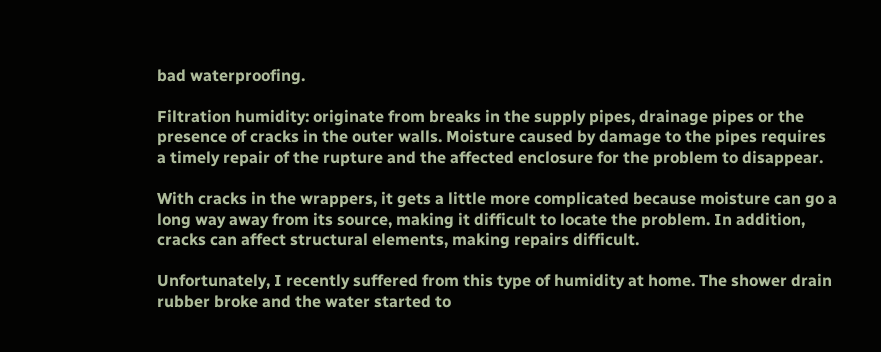bad waterproofing.

Filtration humidity: originate from breaks in the supply pipes, drainage pipes or the presence of cracks in the outer walls. Moisture caused by damage to the pipes requires a timely repair of the rupture and the affected enclosure for the problem to disappear.

With cracks in the wrappers, it gets a little more complicated because moisture can go a long way away from its source, making it difficult to locate the problem. In addition, cracks can affect structural elements, making repairs difficult.

Unfortunately, I recently suffered from this type of humidity at home. The shower drain rubber broke and the water started to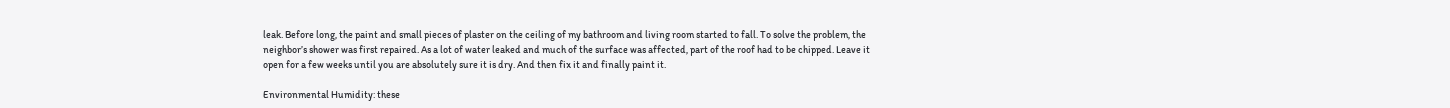leak. Before long, the paint and small pieces of plaster on the ceiling of my bathroom and living room started to fall. To solve the problem, the neighbor’s shower was first repaired. As a lot of water leaked and much of the surface was affected, part of the roof had to be chipped. Leave it open for a few weeks until you are absolutely sure it is dry. And then fix it and finally paint it.

Environmental Humidity: these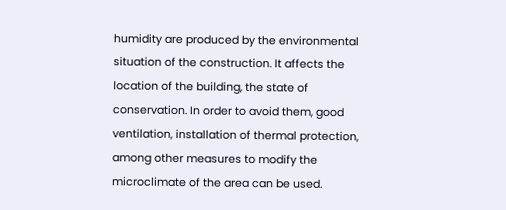humidity are produced by the environmental situation of the construction. It affects the location of the building, the state of conservation. In order to avoid them, good ventilation, installation of thermal protection, among other measures to modify the microclimate of the area can be used.